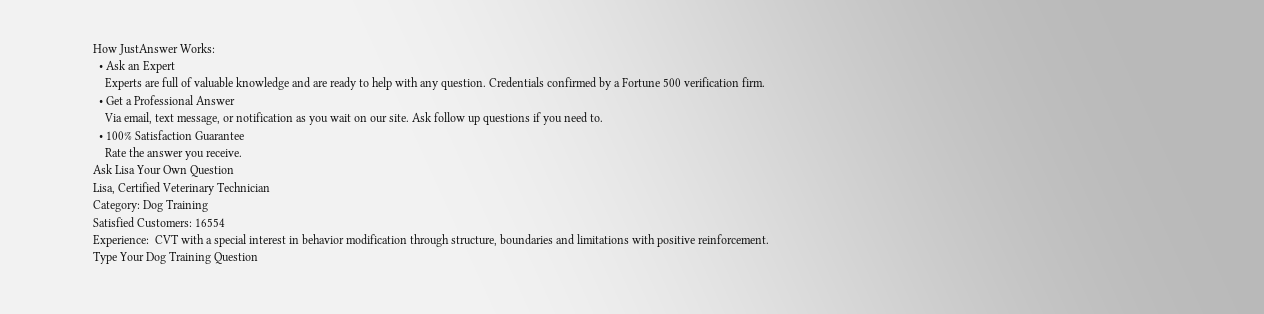How JustAnswer Works:
  • Ask an Expert
    Experts are full of valuable knowledge and are ready to help with any question. Credentials confirmed by a Fortune 500 verification firm.
  • Get a Professional Answer
    Via email, text message, or notification as you wait on our site. Ask follow up questions if you need to.
  • 100% Satisfaction Guarantee
    Rate the answer you receive.
Ask Lisa Your Own Question
Lisa, Certified Veterinary Technician
Category: Dog Training
Satisfied Customers: 16554
Experience:  CVT with a special interest in behavior modification through structure, boundaries and limitations with positive reinforcement.
Type Your Dog Training Question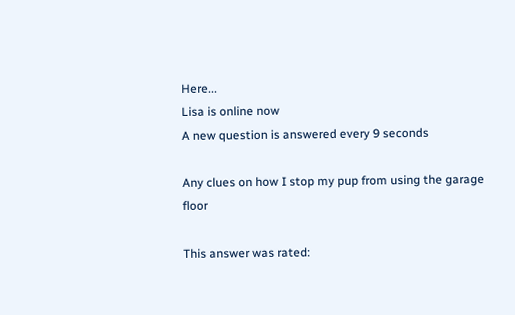Here...
Lisa is online now
A new question is answered every 9 seconds

Any clues on how I stop my pup from using the garage floor

This answer was rated: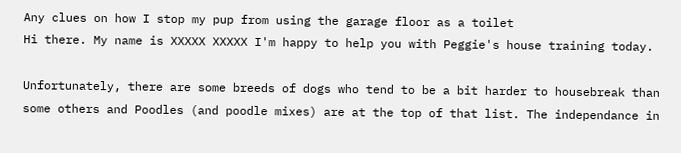Any clues on how I stop my pup from using the garage floor as a toilet
Hi there. My name is XXXXX XXXXX I'm happy to help you with Peggie's house training today.

Unfortunately, there are some breeds of dogs who tend to be a bit harder to housebreak than some others and Poodles (and poodle mixes) are at the top of that list. The independance in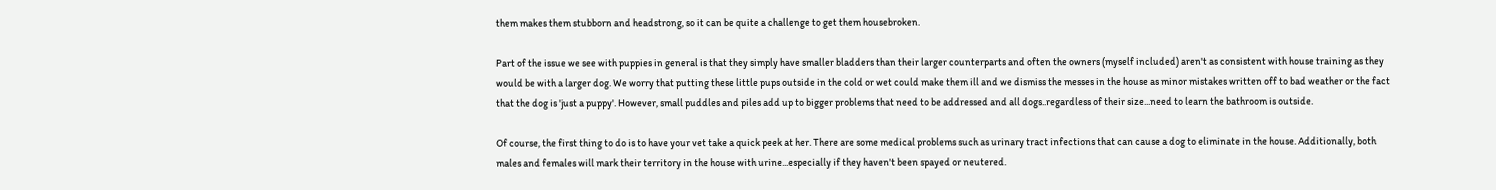them makes them stubborn and headstrong, so it can be quite a challenge to get them housebroken.

Part of the issue we see with puppies in general is that they simply have smaller bladders than their larger counterparts and often the owners (myself included) aren't as consistent with house training as they would be with a larger dog. We worry that putting these little pups outside in the cold or wet could make them ill and we dismiss the messes in the house as minor mistakes written off to bad weather or the fact that the dog is 'just a puppy'. However, small puddles and piles add up to bigger problems that need to be addressed and all dogs..regardless of their size...need to learn the bathroom is outside.

Of course, the first thing to do is to have your vet take a quick peek at her. There are some medical problems such as urinary tract infections that can cause a dog to eliminate in the house. Additionally, both males and females will mark their territory in the house with urine...especially if they haven't been spayed or neutered.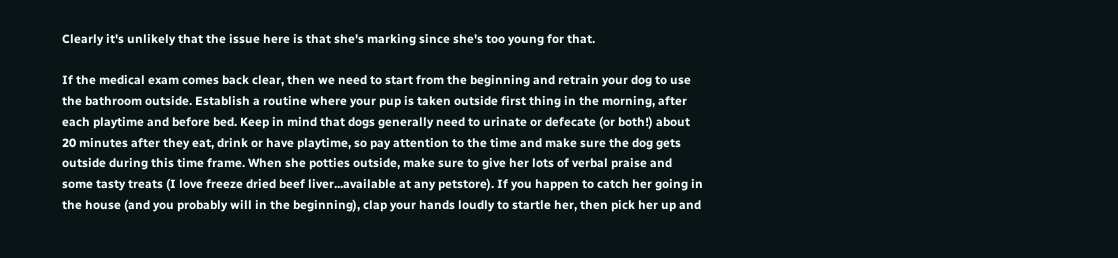Clearly it's unlikely that the issue here is that she's marking since she's too young for that.

If the medical exam comes back clear, then we need to start from the beginning and retrain your dog to use the bathroom outside. Establish a routine where your pup is taken outside first thing in the morning, after each playtime and before bed. Keep in mind that dogs generally need to urinate or defecate (or both!) about 20 minutes after they eat, drink or have playtime, so pay attention to the time and make sure the dog gets outside during this time frame. When she potties outside, make sure to give her lots of verbal praise and some tasty treats (I love freeze dried beef liver...available at any petstore). If you happen to catch her going in the house (and you probably will in the beginning), clap your hands loudly to startle her, then pick her up and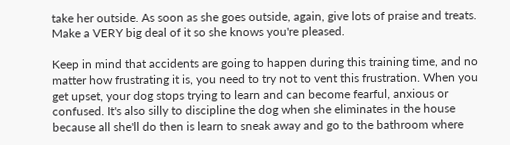take her outside. As soon as she goes outside, again, give lots of praise and treats. Make a VERY big deal of it so she knows you're pleased.

Keep in mind that accidents are going to happen during this training time, and no matter how frustrating it is, you need to try not to vent this frustration. When you get upset, your dog stops trying to learn and can become fearful, anxious or confused. It's also silly to discipline the dog when she eliminates in the house because all she'll do then is learn to sneak away and go to the bathroom where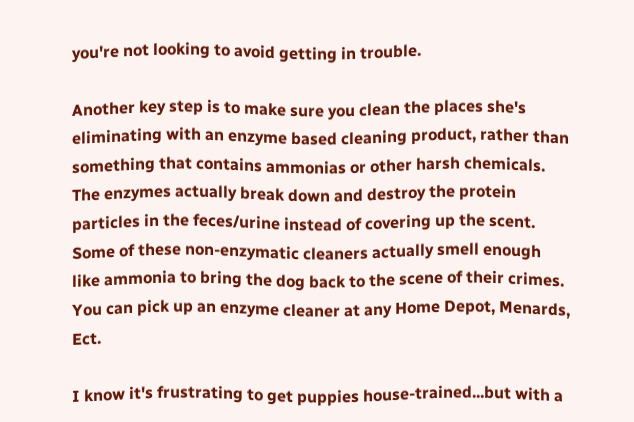you're not looking to avoid getting in trouble.

Another key step is to make sure you clean the places she's eliminating with an enzyme based cleaning product, rather than something that contains ammonias or other harsh chemicals. The enzymes actually break down and destroy the protein particles in the feces/urine instead of covering up the scent. Some of these non-enzymatic cleaners actually smell enough like ammonia to bring the dog back to the scene of their crimes. You can pick up an enzyme cleaner at any Home Depot, Menards, Ect.

I know it's frustrating to get puppies house-trained...but with a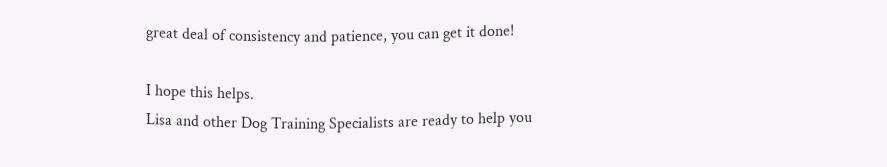great deal of consistency and patience, you can get it done!

I hope this helps.
Lisa and other Dog Training Specialists are ready to help you